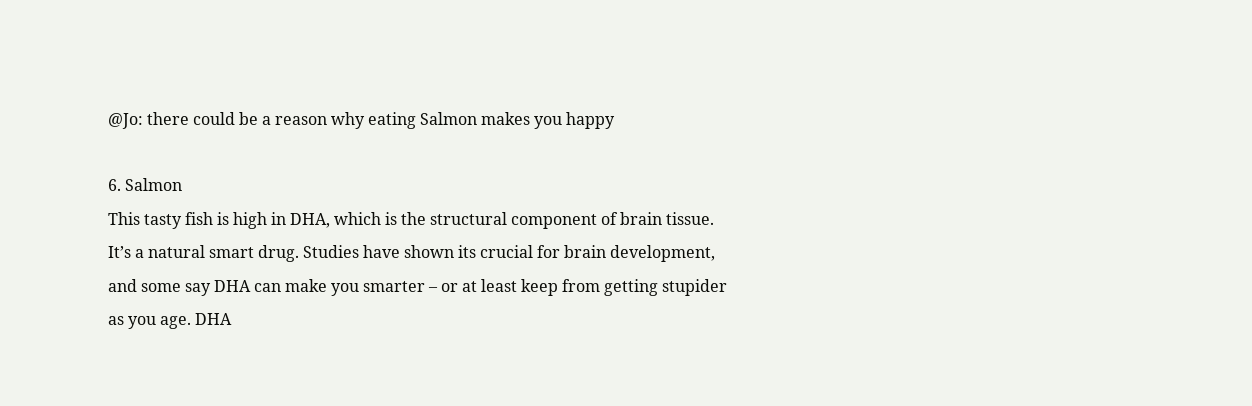@Jo: there could be a reason why eating Salmon makes you happy

6. Salmon
This tasty fish is high in DHA, which is the structural component of brain tissue. It’s a natural smart drug. Studies have shown its crucial for brain development, and some say DHA can make you smarter – or at least keep from getting stupider as you age. DHA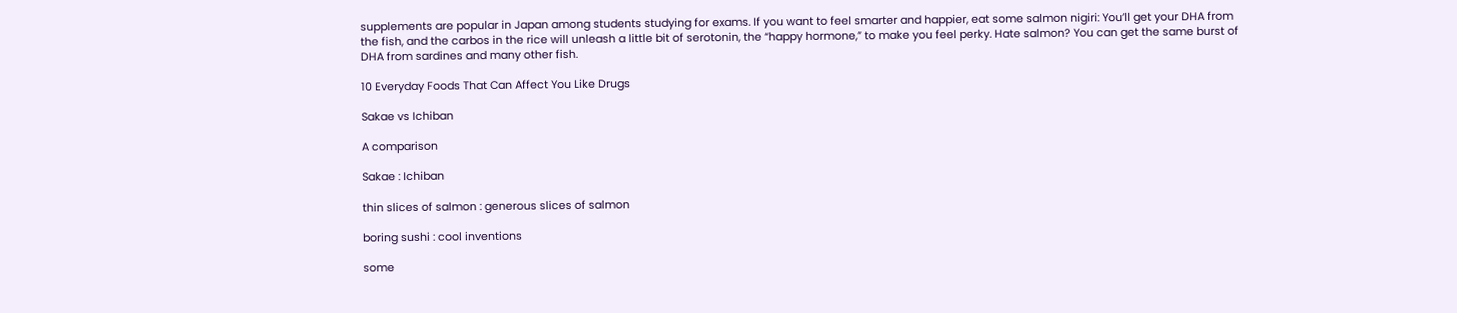supplements are popular in Japan among students studying for exams. If you want to feel smarter and happier, eat some salmon nigiri: You’ll get your DHA from the fish, and the carbos in the rice will unleash a little bit of serotonin, the “happy hormone,” to make you feel perky. Hate salmon? You can get the same burst of DHA from sardines and many other fish.

10 Everyday Foods That Can Affect You Like Drugs

Sakae vs Ichiban

A comparison

Sakae : Ichiban

thin slices of salmon : generous slices of salmon

boring sushi : cool inventions

some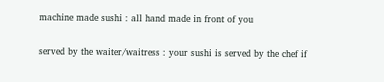machine made sushi : all hand made in front of you

served by the waiter/waitress : your sushi is served by the chef if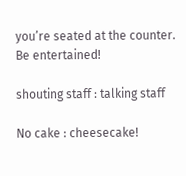you’re seated at the counter. Be entertained!

shouting staff : talking staff

No cake : cheesecake!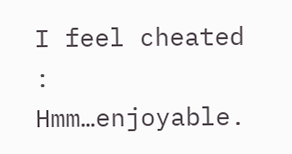I feel cheated : Hmm…enjoyable.